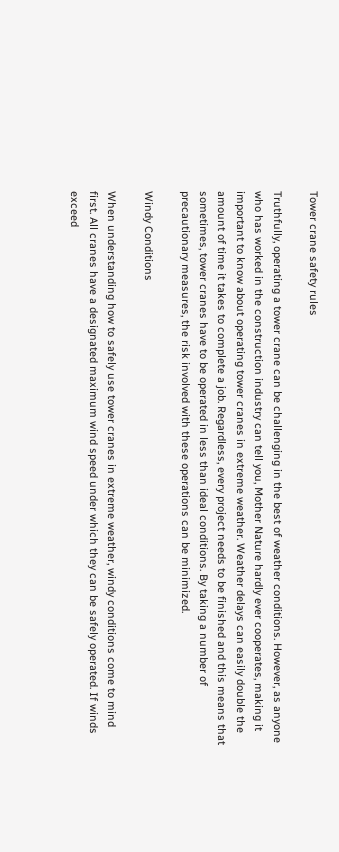Tower crane safety rules

Truthfully, operating a tower crane can be challenging in the best of weather conditions. However, as anyone who has worked in the construction industry can tell you, Mother Nature hardly ever cooperates, making it important to know about operating tower cranes in extreme weather. Weather delays can easily double the amount of time it takes to complete a job. Regardless, every project needs to be finished and this means that sometimes, tower cranes have to be operated in less than ideal conditions. By taking a number of precautionary measures, the risk involved with these operations can be minimized.

Windy Conditions

When understanding how to safely use tower cranes in extreme weather, windy conditions come to mind first. All cranes have a designated maximum wind speed under which they can be safely operated. If winds exceed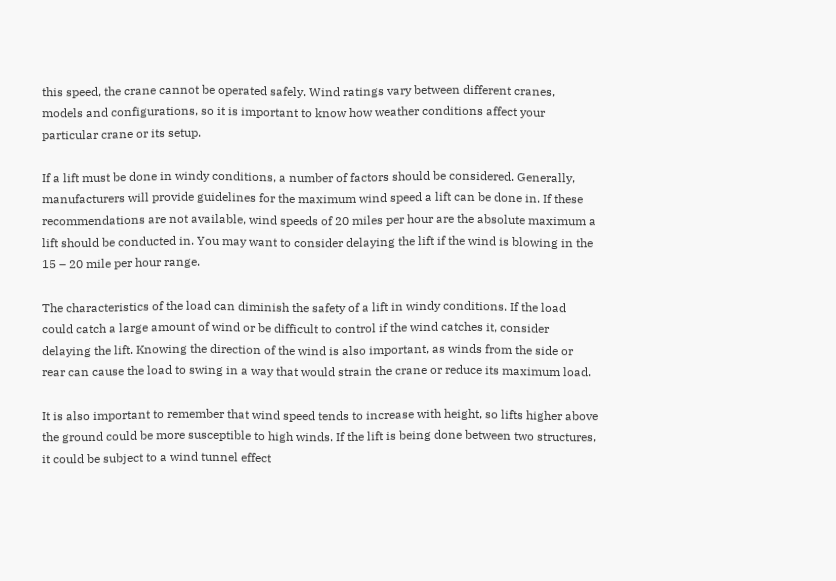this speed, the crane cannot be operated safely. Wind ratings vary between different cranes, models and configurations, so it is important to know how weather conditions affect your particular crane or its setup.

If a lift must be done in windy conditions, a number of factors should be considered. Generally, manufacturers will provide guidelines for the maximum wind speed a lift can be done in. If these recommendations are not available, wind speeds of 20 miles per hour are the absolute maximum a lift should be conducted in. You may want to consider delaying the lift if the wind is blowing in the 15 – 20 mile per hour range.

The characteristics of the load can diminish the safety of a lift in windy conditions. If the load could catch a large amount of wind or be difficult to control if the wind catches it, consider delaying the lift. Knowing the direction of the wind is also important, as winds from the side or rear can cause the load to swing in a way that would strain the crane or reduce its maximum load.

It is also important to remember that wind speed tends to increase with height, so lifts higher above the ground could be more susceptible to high winds. If the lift is being done between two structures, it could be subject to a wind tunnel effect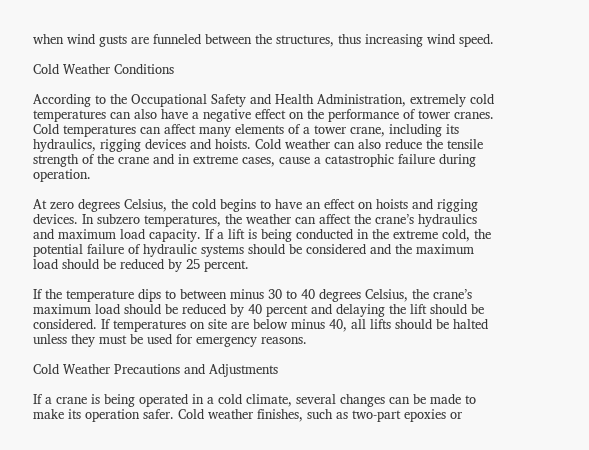when wind gusts are funneled between the structures, thus increasing wind speed.

Cold Weather Conditions

According to the Occupational Safety and Health Administration, extremely cold temperatures can also have a negative effect on the performance of tower cranes. Cold temperatures can affect many elements of a tower crane, including its hydraulics, rigging devices and hoists. Cold weather can also reduce the tensile strength of the crane and in extreme cases, cause a catastrophic failure during operation.

At zero degrees Celsius, the cold begins to have an effect on hoists and rigging devices. In subzero temperatures, the weather can affect the crane’s hydraulics and maximum load capacity. If a lift is being conducted in the extreme cold, the potential failure of hydraulic systems should be considered and the maximum load should be reduced by 25 percent.

If the temperature dips to between minus 30 to 40 degrees Celsius, the crane’s maximum load should be reduced by 40 percent and delaying the lift should be considered. If temperatures on site are below minus 40, all lifts should be halted unless they must be used for emergency reasons.

Cold Weather Precautions and Adjustments

If a crane is being operated in a cold climate, several changes can be made to make its operation safer. Cold weather finishes, such as two-part epoxies or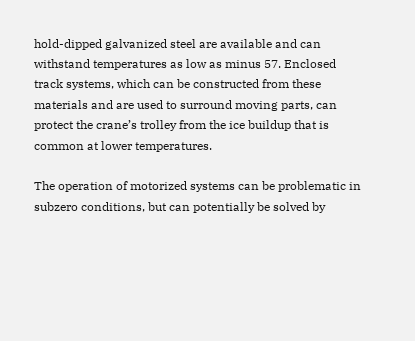hold-dipped galvanized steel are available and can withstand temperatures as low as minus 57. Enclosed track systems, which can be constructed from these materials and are used to surround moving parts, can protect the crane’s trolley from the ice buildup that is common at lower temperatures.

The operation of motorized systems can be problematic in subzero conditions, but can potentially be solved by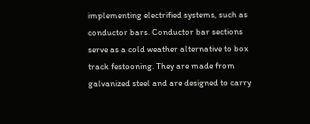implementing electrified systems, such as conductor bars. Conductor bar sections serve as a cold weather alternative to box track festooning. They are made from galvanized steel and are designed to carry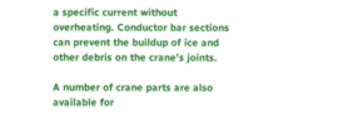a specific current without overheating. Conductor bar sections can prevent the buildup of ice and other debris on the crane’s joints.

A number of crane parts are also available for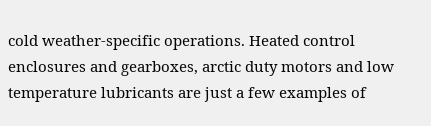cold weather-specific operations. Heated control enclosures and gearboxes, arctic duty motors and low temperature lubricants are just a few examples of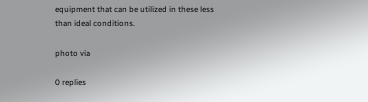equipment that can be utilized in these less than ideal conditions.

photo via

0 replies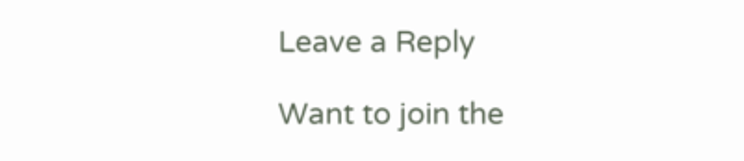Leave a Reply

Want to join the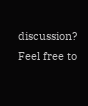discussion?
Feel free to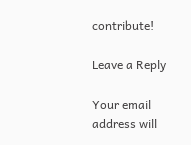contribute!

Leave a Reply

Your email address will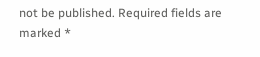not be published. Required fields are marked *